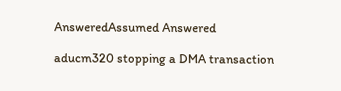AnsweredAssumed Answered

aducm320 stopping a DMA transaction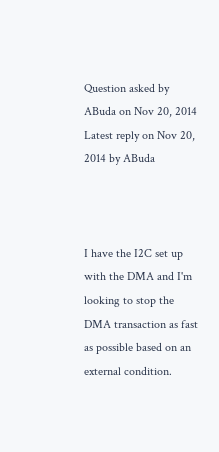Question asked by ABuda on Nov 20, 2014
Latest reply on Nov 20, 2014 by ABuda



I have the I2C set up with the DMA and I'm looking to stop the DMA transaction as fast as possible based on an external condition.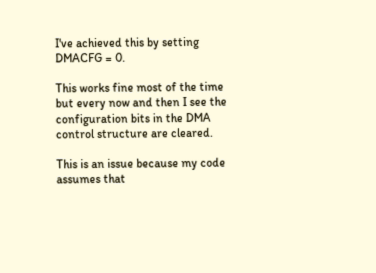I've achieved this by setting DMACFG = 0.

This works fine most of the time but every now and then I see the configuration bits in the DMA control structure are cleared.

This is an issue because my code assumes that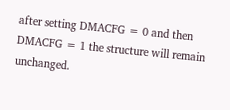after setting DMACFG = 0 and then DMACFG = 1 the structure will remain unchanged.